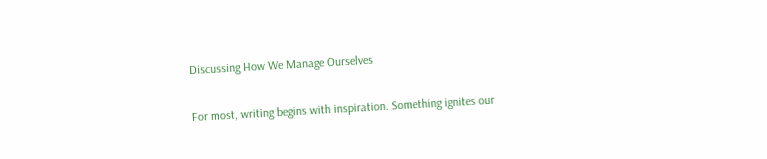Discussing How We Manage Ourselves

For most, writing begins with inspiration. Something ignites our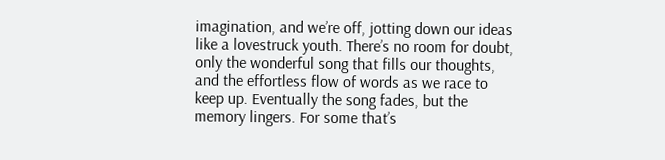imagination, and we’re off, jotting down our ideas like a lovestruck youth. There’s no room for doubt, only the wonderful song that fills our thoughts, and the effortless flow of words as we race to keep up. Eventually the song fades, but the memory lingers. For some that’s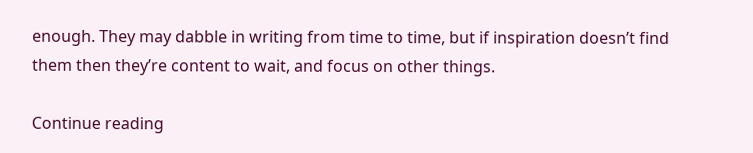enough. They may dabble in writing from time to time, but if inspiration doesn’t find them then they’re content to wait, and focus on other things.

Continue reading